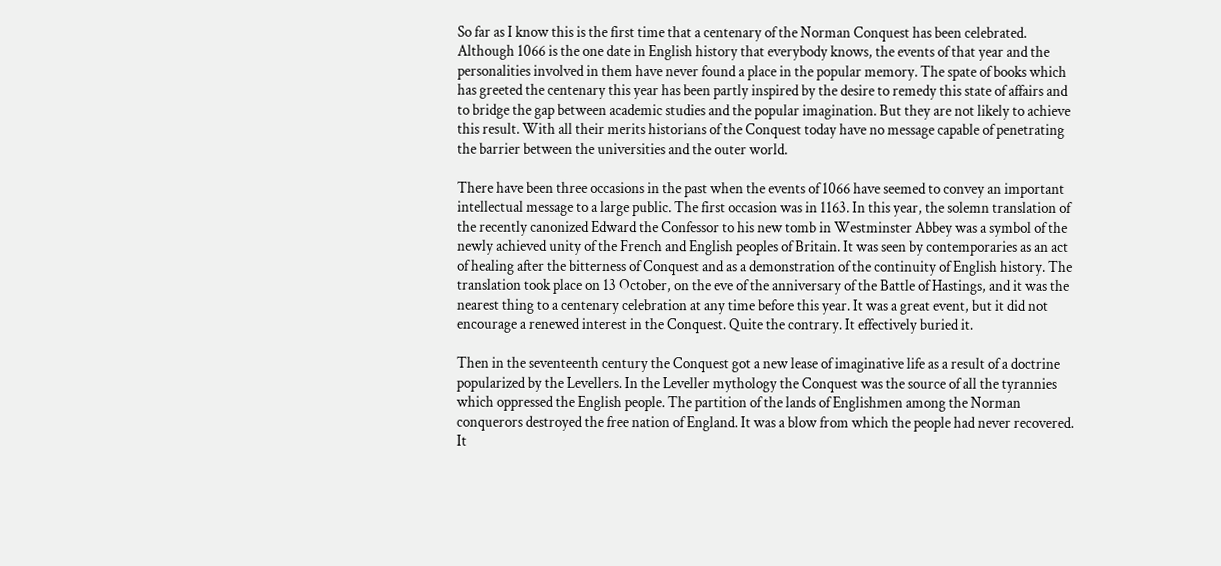So far as I know this is the first time that a centenary of the Norman Conquest has been celebrated. Although 1066 is the one date in English history that everybody knows, the events of that year and the personalities involved in them have never found a place in the popular memory. The spate of books which has greeted the centenary this year has been partly inspired by the desire to remedy this state of affairs and to bridge the gap between academic studies and the popular imagination. But they are not likely to achieve this result. With all their merits historians of the Conquest today have no message capable of penetrating the barrier between the universities and the outer world.

There have been three occasions in the past when the events of 1066 have seemed to convey an important intellectual message to a large public. The first occasion was in 1163. In this year, the solemn translation of the recently canonized Edward the Confessor to his new tomb in Westminster Abbey was a symbol of the newly achieved unity of the French and English peoples of Britain. It was seen by contemporaries as an act of healing after the bitterness of Conquest and as a demonstration of the continuity of English history. The translation took place on 13 October, on the eve of the anniversary of the Battle of Hastings, and it was the nearest thing to a centenary celebration at any time before this year. It was a great event, but it did not encourage a renewed interest in the Conquest. Quite the contrary. It effectively buried it.

Then in the seventeenth century the Conquest got a new lease of imaginative life as a result of a doctrine popularized by the Levellers. In the Leveller mythology the Conquest was the source of all the tyrannies which oppressed the English people. The partition of the lands of Englishmen among the Norman conquerors destroyed the free nation of England. It was a blow from which the people had never recovered. It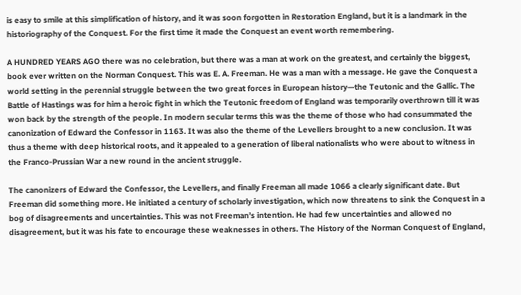is easy to smile at this simplification of history, and it was soon forgotten in Restoration England, but it is a landmark in the historiography of the Conquest. For the first time it made the Conquest an event worth remembering.

A HUNDRED YEARS AGO there was no celebration, but there was a man at work on the greatest, and certainly the biggest, book ever written on the Norman Conquest. This was E. A. Freeman. He was a man with a message. He gave the Conquest a world setting in the perennial struggle between the two great forces in European history—the Teutonic and the Gallic. The Battle of Hastings was for him a heroic fight in which the Teutonic freedom of England was temporarily overthrown till it was won back by the strength of the people. In modern secular terms this was the theme of those who had consummated the canonization of Edward the Confessor in 1163. It was also the theme of the Levellers brought to a new conclusion. It was thus a theme with deep historical roots, and it appealed to a generation of liberal nationalists who were about to witness in the Franco-Prussian War a new round in the ancient struggle.

The canonizers of Edward the Confessor, the Levellers, and finally Freeman all made 1066 a clearly significant date. But Freeman did something more. He initiated a century of scholarly investigation, which now threatens to sink the Conquest in a bog of disagreements and uncertainties. This was not Freeman’s intention. He had few uncertainties and allowed no disagreement, but it was his fate to encourage these weaknesses in others. The History of the Norman Conquest of England,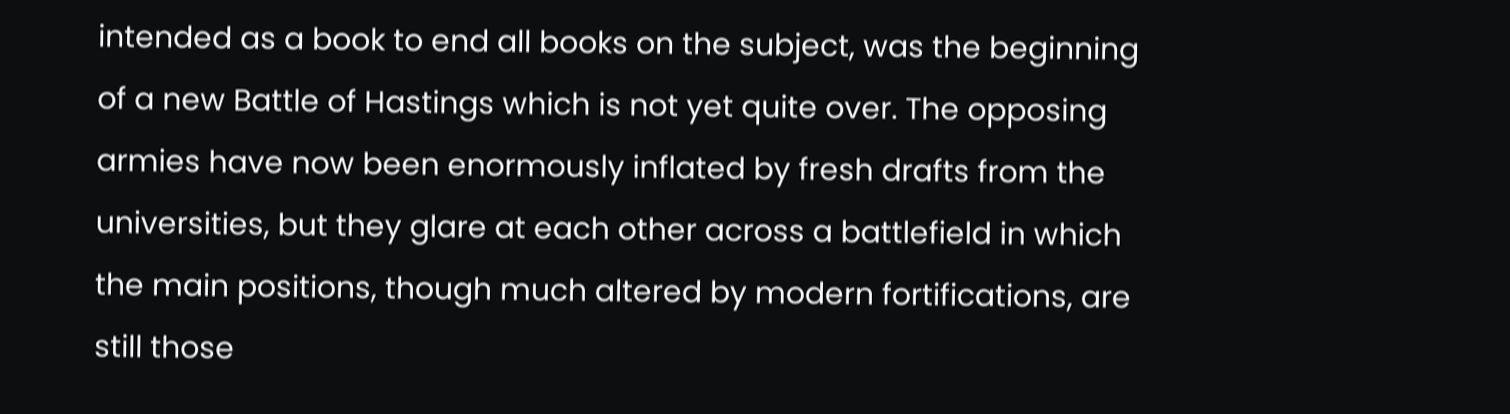intended as a book to end all books on the subject, was the beginning of a new Battle of Hastings which is not yet quite over. The opposing armies have now been enormously inflated by fresh drafts from the universities, but they glare at each other across a battlefield in which the main positions, though much altered by modern fortifications, are still those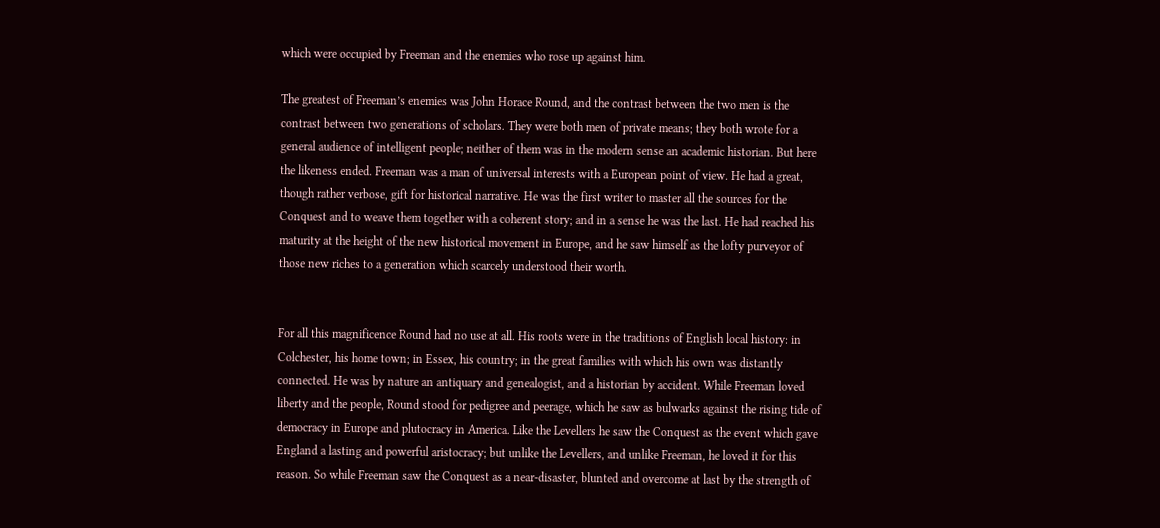which were occupied by Freeman and the enemies who rose up against him.

The greatest of Freeman’s enemies was John Horace Round, and the contrast between the two men is the contrast between two generations of scholars. They were both men of private means; they both wrote for a general audience of intelligent people; neither of them was in the modern sense an academic historian. But here the likeness ended. Freeman was a man of universal interests with a European point of view. He had a great, though rather verbose, gift for historical narrative. He was the first writer to master all the sources for the Conquest and to weave them together with a coherent story; and in a sense he was the last. He had reached his maturity at the height of the new historical movement in Europe, and he saw himself as the lofty purveyor of those new riches to a generation which scarcely understood their worth.


For all this magnificence Round had no use at all. His roots were in the traditions of English local history: in Colchester, his home town; in Essex, his country; in the great families with which his own was distantly connected. He was by nature an antiquary and genealogist, and a historian by accident. While Freeman loved liberty and the people, Round stood for pedigree and peerage, which he saw as bulwarks against the rising tide of democracy in Europe and plutocracy in America. Like the Levellers he saw the Conquest as the event which gave England a lasting and powerful aristocracy; but unlike the Levellers, and unlike Freeman, he loved it for this reason. So while Freeman saw the Conquest as a near-disaster, blunted and overcome at last by the strength of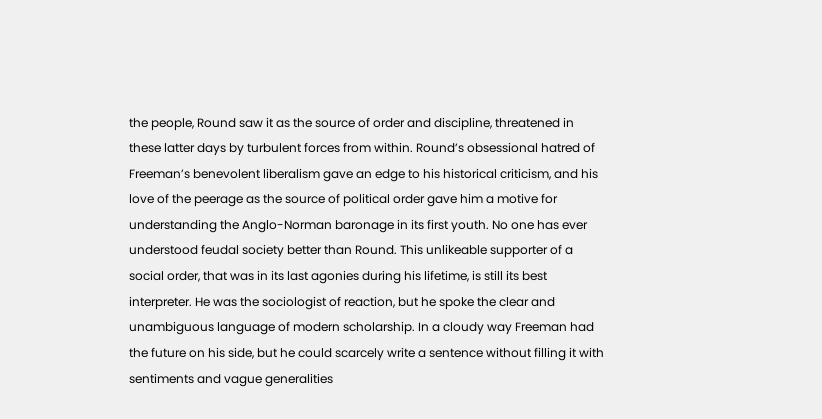the people, Round saw it as the source of order and discipline, threatened in these latter days by turbulent forces from within. Round’s obsessional hatred of Freeman’s benevolent liberalism gave an edge to his historical criticism, and his love of the peerage as the source of political order gave him a motive for understanding the Anglo-Norman baronage in its first youth. No one has ever understood feudal society better than Round. This unlikeable supporter of a social order, that was in its last agonies during his lifetime, is still its best interpreter. He was the sociologist of reaction, but he spoke the clear and unambiguous language of modern scholarship. In a cloudy way Freeman had the future on his side, but he could scarcely write a sentence without filling it with sentiments and vague generalities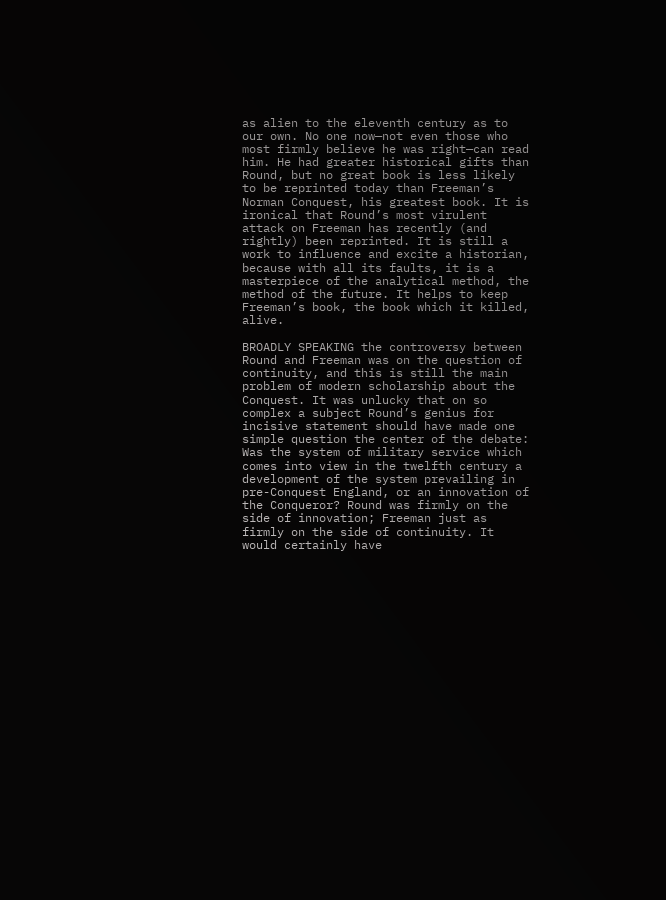as alien to the eleventh century as to our own. No one now—not even those who most firmly believe he was right—can read him. He had greater historical gifts than Round, but no great book is less likely to be reprinted today than Freeman’s Norman Conquest, his greatest book. It is ironical that Round’s most virulent attack on Freeman has recently (and rightly) been reprinted. It is still a work to influence and excite a historian, because with all its faults, it is a masterpiece of the analytical method, the method of the future. It helps to keep Freeman’s book, the book which it killed, alive.

BROADLY SPEAKING the controversy between Round and Freeman was on the question of continuity, and this is still the main problem of modern scholarship about the Conquest. It was unlucky that on so complex a subject Round’s genius for incisive statement should have made one simple question the center of the debate: Was the system of military service which comes into view in the twelfth century a development of the system prevailing in pre-Conquest England, or an innovation of the Conqueror? Round was firmly on the side of innovation; Freeman just as firmly on the side of continuity. It would certainly have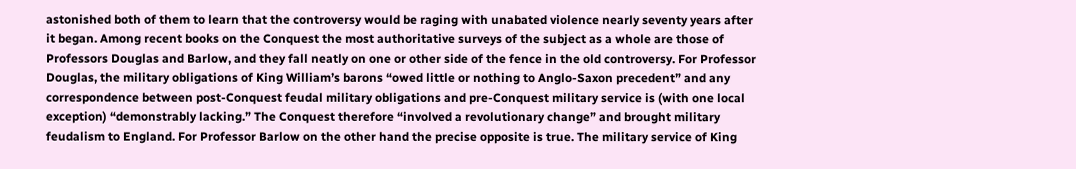astonished both of them to learn that the controversy would be raging with unabated violence nearly seventy years after it began. Among recent books on the Conquest the most authoritative surveys of the subject as a whole are those of Professors Douglas and Barlow, and they fall neatly on one or other side of the fence in the old controversy. For Professor Douglas, the military obligations of King William’s barons “owed little or nothing to Anglo-Saxon precedent” and any correspondence between post-Conquest feudal military obligations and pre-Conquest military service is (with one local exception) “demonstrably lacking.” The Conquest therefore “involved a revolutionary change” and brought military feudalism to England. For Professor Barlow on the other hand the precise opposite is true. The military service of King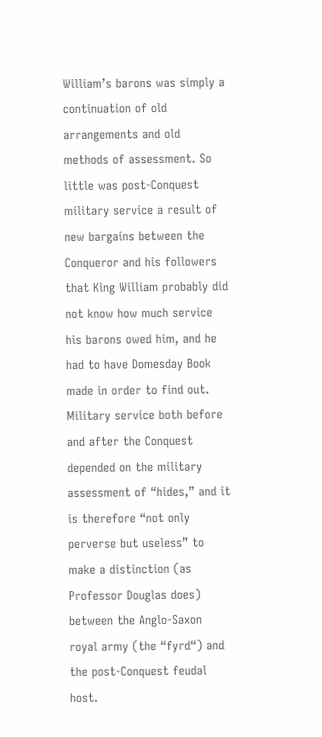William’s barons was simply a continuation of old arrangements and old methods of assessment. So little was post-Conquest military service a result of new bargains between the Conqueror and his followers that King William probably did not know how much service his barons owed him, and he had to have Domesday Book made in order to find out. Military service both before and after the Conquest depended on the military assessment of “hides,” and it is therefore “not only perverse but useless” to make a distinction (as Professor Douglas does) between the Anglo-Saxon royal army (the “fyrd“) and the post-Conquest feudal host.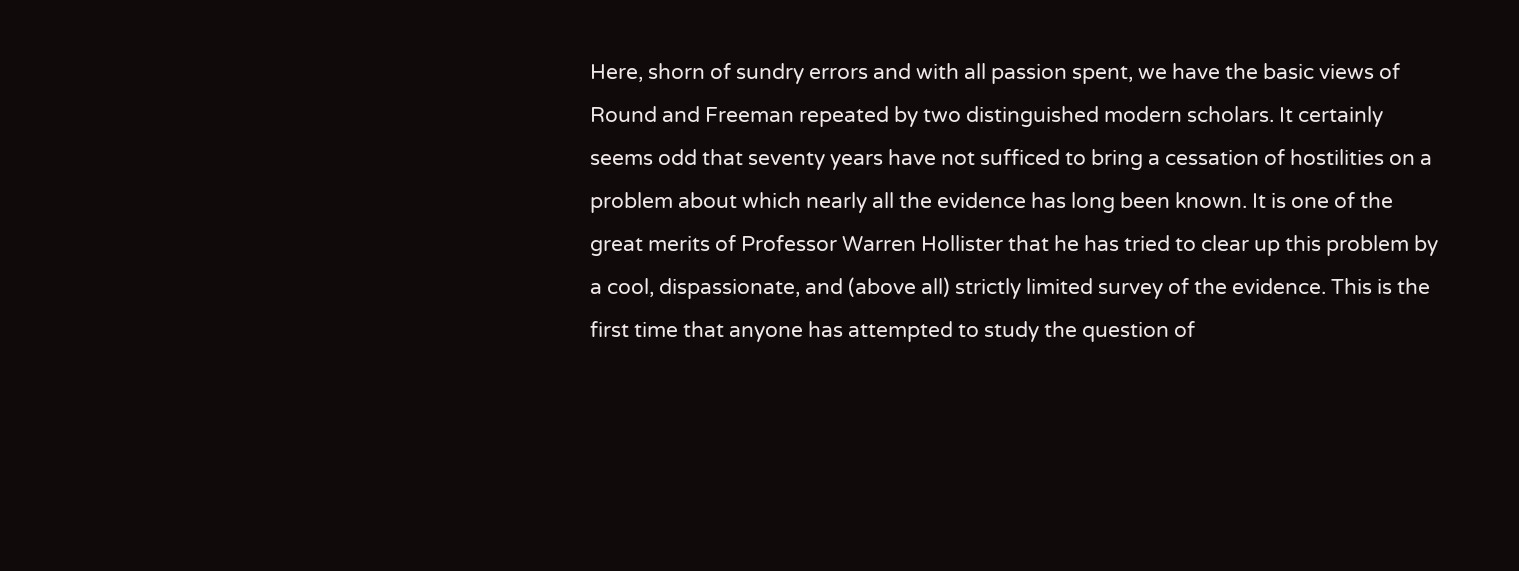Here, shorn of sundry errors and with all passion spent, we have the basic views of Round and Freeman repeated by two distinguished modern scholars. It certainly seems odd that seventy years have not sufficed to bring a cessation of hostilities on a problem about which nearly all the evidence has long been known. It is one of the great merits of Professor Warren Hollister that he has tried to clear up this problem by a cool, dispassionate, and (above all) strictly limited survey of the evidence. This is the first time that anyone has attempted to study the question of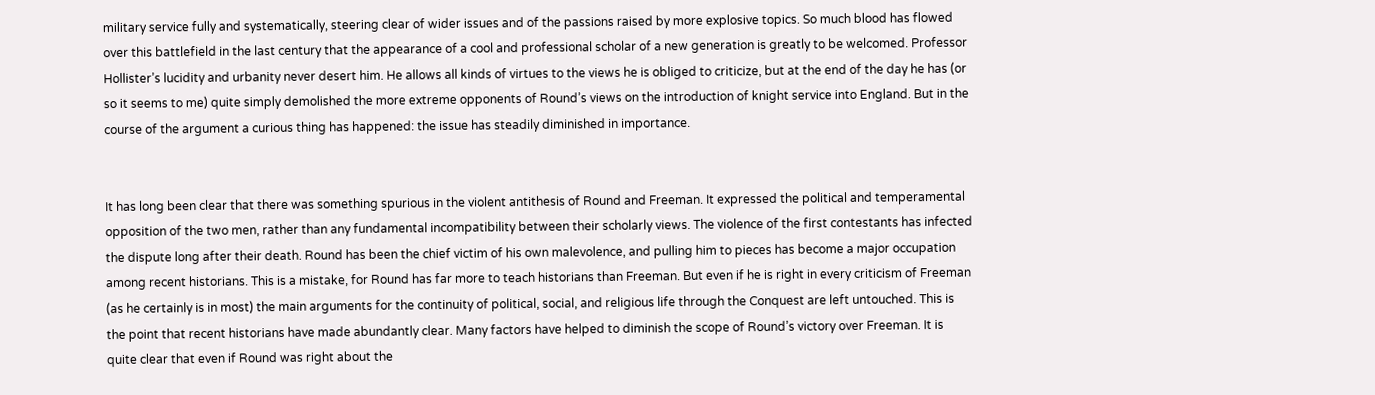military service fully and systematically, steering clear of wider issues and of the passions raised by more explosive topics. So much blood has flowed over this battlefield in the last century that the appearance of a cool and professional scholar of a new generation is greatly to be welcomed. Professor Hollister’s lucidity and urbanity never desert him. He allows all kinds of virtues to the views he is obliged to criticize, but at the end of the day he has (or so it seems to me) quite simply demolished the more extreme opponents of Round’s views on the introduction of knight service into England. But in the course of the argument a curious thing has happened: the issue has steadily diminished in importance.


It has long been clear that there was something spurious in the violent antithesis of Round and Freeman. It expressed the political and temperamental opposition of the two men, rather than any fundamental incompatibility between their scholarly views. The violence of the first contestants has infected the dispute long after their death. Round has been the chief victim of his own malevolence, and pulling him to pieces has become a major occupation among recent historians. This is a mistake, for Round has far more to teach historians than Freeman. But even if he is right in every criticism of Freeman (as he certainly is in most) the main arguments for the continuity of political, social, and religious life through the Conquest are left untouched. This is the point that recent historians have made abundantly clear. Many factors have helped to diminish the scope of Round’s victory over Freeman. It is quite clear that even if Round was right about the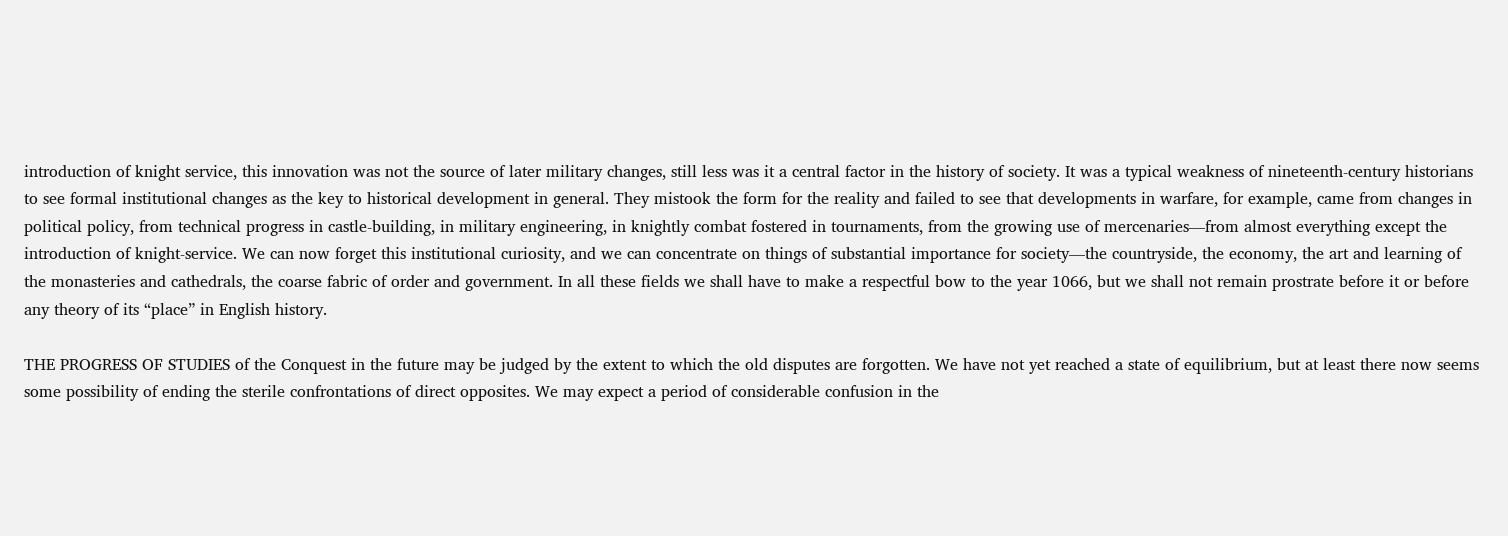introduction of knight service, this innovation was not the source of later military changes, still less was it a central factor in the history of society. It was a typical weakness of nineteenth-century historians to see formal institutional changes as the key to historical development in general. They mistook the form for the reality and failed to see that developments in warfare, for example, came from changes in political policy, from technical progress in castle-building, in military engineering, in knightly combat fostered in tournaments, from the growing use of mercenaries—from almost everything except the introduction of knight-service. We can now forget this institutional curiosity, and we can concentrate on things of substantial importance for society—the countryside, the economy, the art and learning of the monasteries and cathedrals, the coarse fabric of order and government. In all these fields we shall have to make a respectful bow to the year 1066, but we shall not remain prostrate before it or before any theory of its “place” in English history.

THE PROGRESS OF STUDIES of the Conquest in the future may be judged by the extent to which the old disputes are forgotten. We have not yet reached a state of equilibrium, but at least there now seems some possibility of ending the sterile confrontations of direct opposites. We may expect a period of considerable confusion in the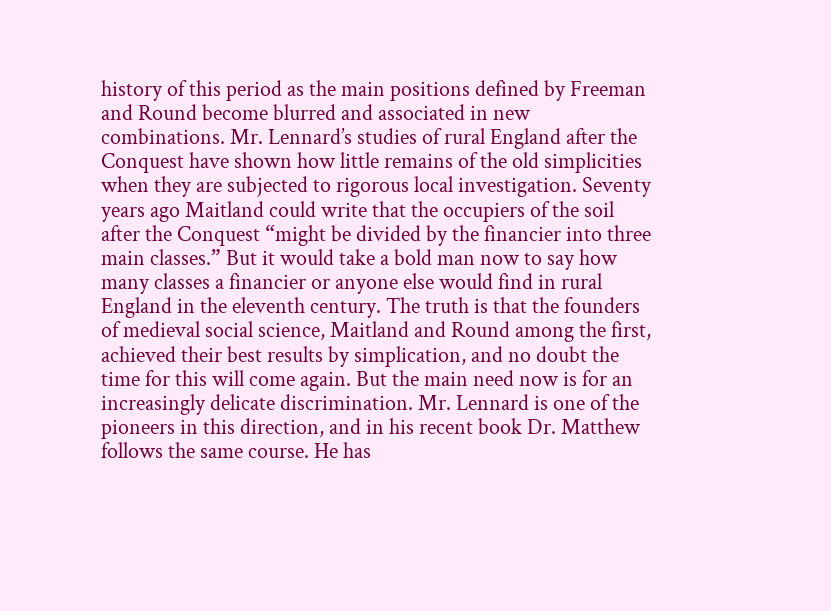history of this period as the main positions defined by Freeman and Round become blurred and associated in new combinations. Mr. Lennard’s studies of rural England after the Conquest have shown how little remains of the old simplicities when they are subjected to rigorous local investigation. Seventy years ago Maitland could write that the occupiers of the soil after the Conquest “might be divided by the financier into three main classes.” But it would take a bold man now to say how many classes a financier or anyone else would find in rural England in the eleventh century. The truth is that the founders of medieval social science, Maitland and Round among the first, achieved their best results by simplication, and no doubt the time for this will come again. But the main need now is for an increasingly delicate discrimination. Mr. Lennard is one of the pioneers in this direction, and in his recent book Dr. Matthew follows the same course. He has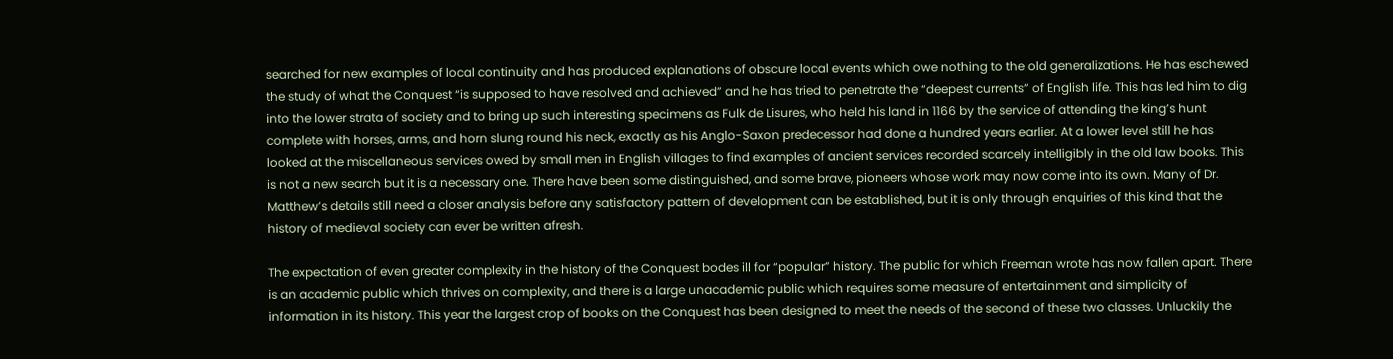searched for new examples of local continuity and has produced explanations of obscure local events which owe nothing to the old generalizations. He has eschewed the study of what the Conquest “is supposed to have resolved and achieved” and he has tried to penetrate the “deepest currents” of English life. This has led him to dig into the lower strata of society and to bring up such interesting specimens as Fulk de Lisures, who held his land in 1166 by the service of attending the king’s hunt complete with horses, arms, and horn slung round his neck, exactly as his Anglo-Saxon predecessor had done a hundred years earlier. At a lower level still he has looked at the miscellaneous services owed by small men in English villages to find examples of ancient services recorded scarcely intelligibly in the old law books. This is not a new search but it is a necessary one. There have been some distinguished, and some brave, pioneers whose work may now come into its own. Many of Dr. Matthew’s details still need a closer analysis before any satisfactory pattern of development can be established, but it is only through enquiries of this kind that the history of medieval society can ever be written afresh.

The expectation of even greater complexity in the history of the Conquest bodes ill for “popular” history. The public for which Freeman wrote has now fallen apart. There is an academic public which thrives on complexity, and there is a large unacademic public which requires some measure of entertainment and simplicity of information in its history. This year the largest crop of books on the Conquest has been designed to meet the needs of the second of these two classes. Unluckily the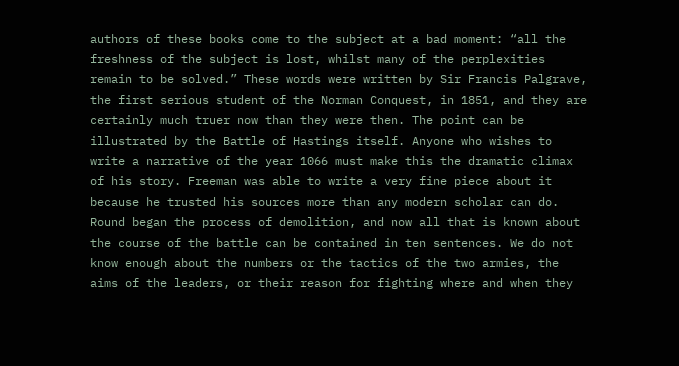authors of these books come to the subject at a bad moment: “all the freshness of the subject is lost, whilst many of the perplexities remain to be solved.” These words were written by Sir Francis Palgrave, the first serious student of the Norman Conquest, in 1851, and they are certainly much truer now than they were then. The point can be illustrated by the Battle of Hastings itself. Anyone who wishes to write a narrative of the year 1066 must make this the dramatic climax of his story. Freeman was able to write a very fine piece about it because he trusted his sources more than any modern scholar can do. Round began the process of demolition, and now all that is known about the course of the battle can be contained in ten sentences. We do not know enough about the numbers or the tactics of the two armies, the aims of the leaders, or their reason for fighting where and when they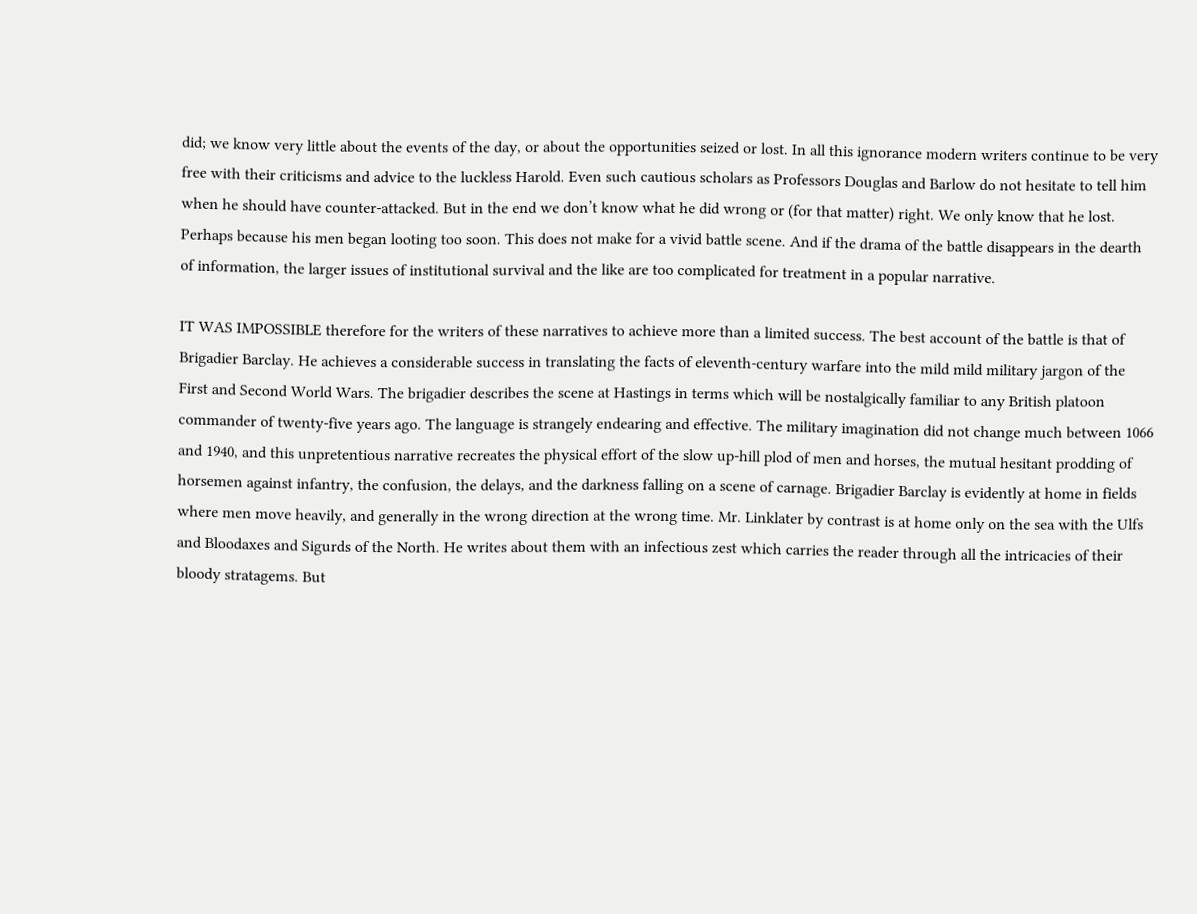did; we know very little about the events of the day, or about the opportunities seized or lost. In all this ignorance modern writers continue to be very free with their criticisms and advice to the luckless Harold. Even such cautious scholars as Professors Douglas and Barlow do not hesitate to tell him when he should have counter-attacked. But in the end we don’t know what he did wrong or (for that matter) right. We only know that he lost. Perhaps because his men began looting too soon. This does not make for a vivid battle scene. And if the drama of the battle disappears in the dearth of information, the larger issues of institutional survival and the like are too complicated for treatment in a popular narrative.

IT WAS IMPOSSIBLE therefore for the writers of these narratives to achieve more than a limited success. The best account of the battle is that of Brigadier Barclay. He achieves a considerable success in translating the facts of eleventh-century warfare into the mild mild military jargon of the First and Second World Wars. The brigadier describes the scene at Hastings in terms which will be nostalgically familiar to any British platoon commander of twenty-five years ago. The language is strangely endearing and effective. The military imagination did not change much between 1066 and 1940, and this unpretentious narrative recreates the physical effort of the slow up-hill plod of men and horses, the mutual hesitant prodding of horsemen against infantry, the confusion, the delays, and the darkness falling on a scene of carnage. Brigadier Barclay is evidently at home in fields where men move heavily, and generally in the wrong direction at the wrong time. Mr. Linklater by contrast is at home only on the sea with the Ulfs and Bloodaxes and Sigurds of the North. He writes about them with an infectious zest which carries the reader through all the intricacies of their bloody stratagems. But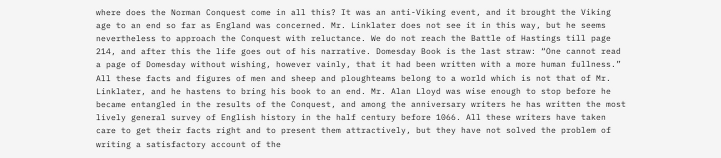where does the Norman Conquest come in all this? It was an anti-Viking event, and it brought the Viking age to an end so far as England was concerned. Mr. Linklater does not see it in this way, but he seems nevertheless to approach the Conquest with reluctance. We do not reach the Battle of Hastings till page 214, and after this the life goes out of his narrative. Domesday Book is the last straw: “One cannot read a page of Domesday without wishing, however vainly, that it had been written with a more human fullness.” All these facts and figures of men and sheep and ploughteams belong to a world which is not that of Mr. Linklater, and he hastens to bring his book to an end. Mr. Alan Lloyd was wise enough to stop before he became entangled in the results of the Conquest, and among the anniversary writers he has written the most lively general survey of English history in the half century before 1066. All these writers have taken care to get their facts right and to present them attractively, but they have not solved the problem of writing a satisfactory account of the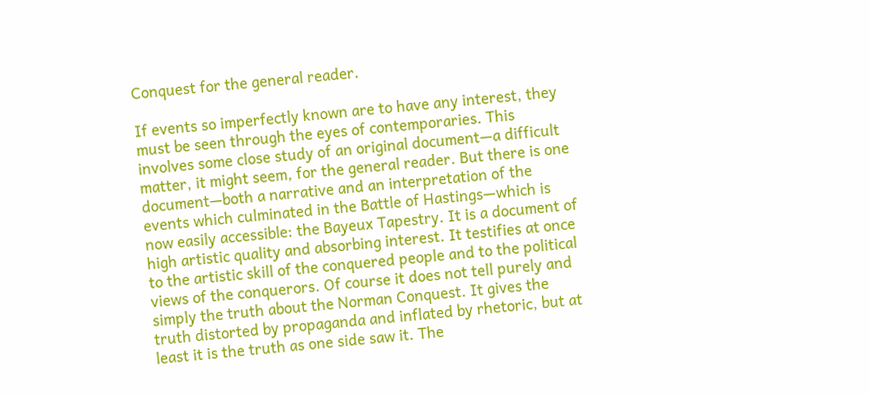Conquest for the general reader.

If events so imperfectly known are to have any interest, they must be seen through the eyes of contemporaries. This involves some close study of an original document—a difficult matter, it might seem, for the general reader. But there is one document—both a narrative and an interpretation of the events which culminated in the Battle of Hastings—which is now easily accessible: the Bayeux Tapestry. It is a document of high artistic quality and absorbing interest. It testifies at once to the artistic skill of the conquered people and to the political views of the conquerors. Of course it does not tell purely and simply the truth about the Norman Conquest. It gives the truth distorted by propaganda and inflated by rhetoric, but at least it is the truth as one side saw it. The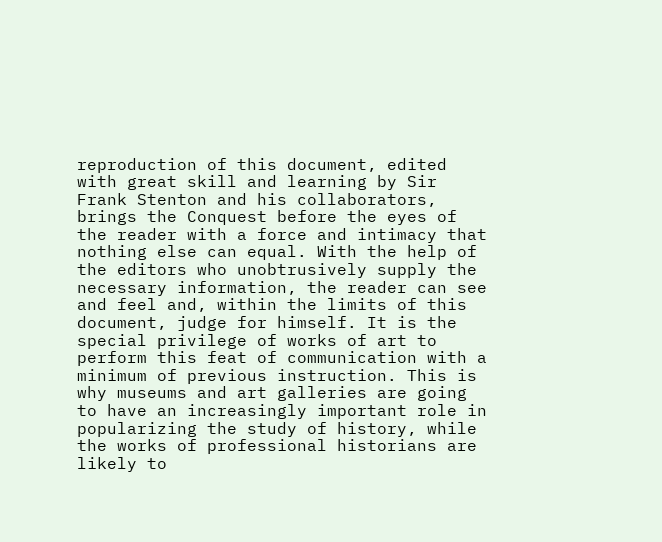reproduction of this document, edited with great skill and learning by Sir Frank Stenton and his collaborators, brings the Conquest before the eyes of the reader with a force and intimacy that nothing else can equal. With the help of the editors who unobtrusively supply the necessary information, the reader can see and feel and, within the limits of this document, judge for himself. It is the special privilege of works of art to perform this feat of communication with a minimum of previous instruction. This is why museums and art galleries are going to have an increasingly important role in popularizing the study of history, while the works of professional historians are likely to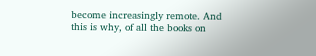become increasingly remote. And this is why, of all the books on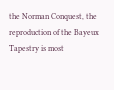the Norman Conquest, the reproduction of the Bayeux Tapestry is most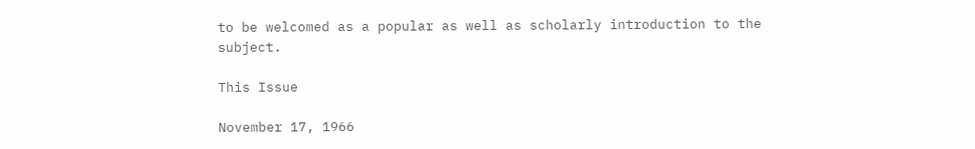to be welcomed as a popular as well as scholarly introduction to the subject.

This Issue

November 17, 1966